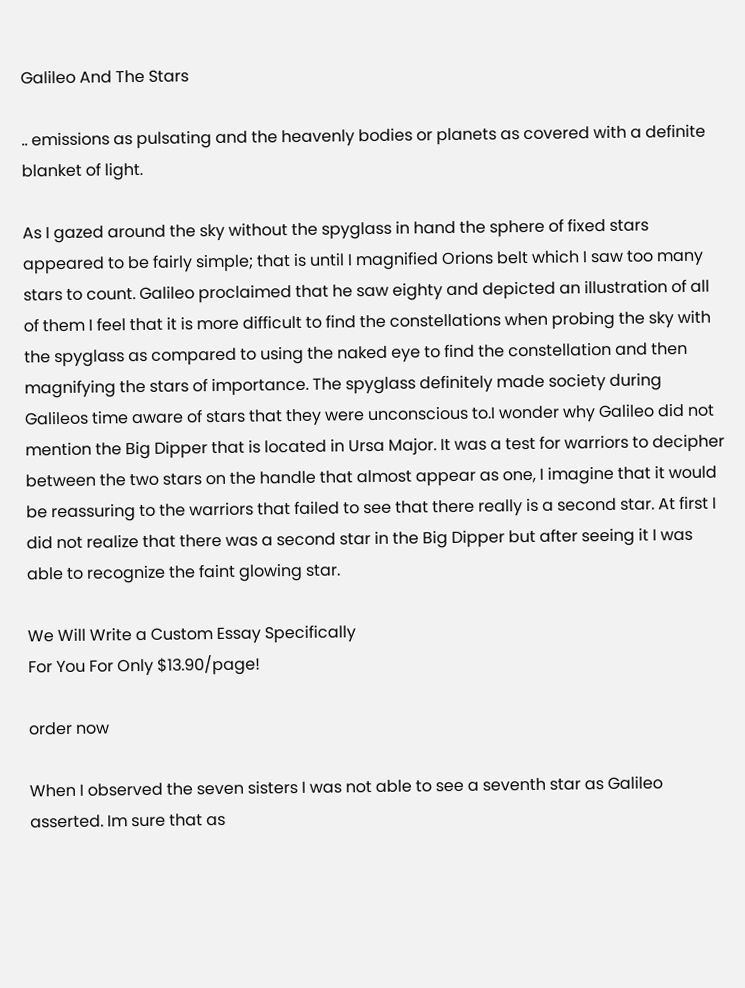Galileo And The Stars

.. emissions as pulsating and the heavenly bodies or planets as covered with a definite blanket of light.

As I gazed around the sky without the spyglass in hand the sphere of fixed stars appeared to be fairly simple; that is until I magnified Orions belt which I saw too many stars to count. Galileo proclaimed that he saw eighty and depicted an illustration of all of them I feel that it is more difficult to find the constellations when probing the sky with the spyglass as compared to using the naked eye to find the constellation and then magnifying the stars of importance. The spyglass definitely made society during Galileos time aware of stars that they were unconscious to.I wonder why Galileo did not mention the Big Dipper that is located in Ursa Major. It was a test for warriors to decipher between the two stars on the handle that almost appear as one, I imagine that it would be reassuring to the warriors that failed to see that there really is a second star. At first I did not realize that there was a second star in the Big Dipper but after seeing it I was able to recognize the faint glowing star.

We Will Write a Custom Essay Specifically
For You For Only $13.90/page!

order now

When I observed the seven sisters I was not able to see a seventh star as Galileo asserted. Im sure that as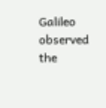Galileo observed the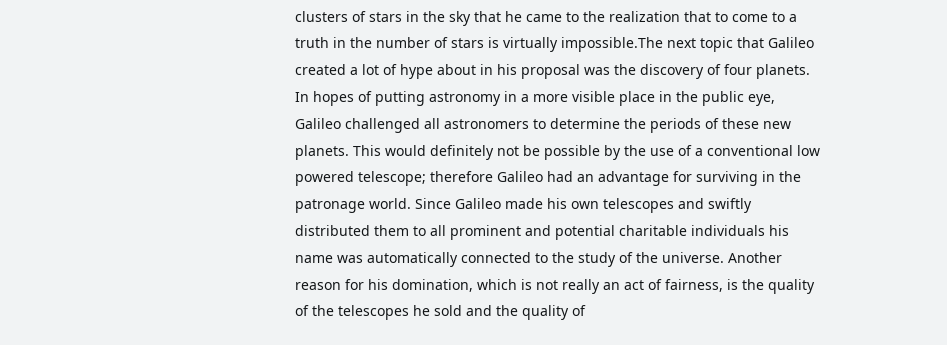clusters of stars in the sky that he came to the realization that to come to a truth in the number of stars is virtually impossible.The next topic that Galileo created a lot of hype about in his proposal was the discovery of four planets. In hopes of putting astronomy in a more visible place in the public eye, Galileo challenged all astronomers to determine the periods of these new planets. This would definitely not be possible by the use of a conventional low powered telescope; therefore Galileo had an advantage for surviving in the patronage world. Since Galileo made his own telescopes and swiftly distributed them to all prominent and potential charitable individuals his name was automatically connected to the study of the universe. Another reason for his domination, which is not really an act of fairness, is the quality of the telescopes he sold and the quality of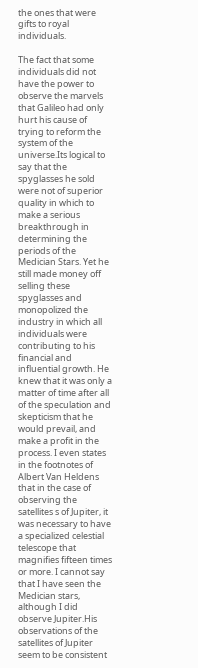the ones that were gifts to royal individuals.

The fact that some individuals did not have the power to observe the marvels that Galileo had only hurt his cause of trying to reform the system of the universe.Its logical to say that the spyglasses he sold were not of superior quality in which to make a serious breakthrough in determining the periods of the Medician Stars. Yet he still made money off selling these spyglasses and monopolized the industry in which all individuals were contributing to his financial and influential growth. He knew that it was only a matter of time after all of the speculation and skepticism that he would prevail, and make a profit in the process. I even states in the footnotes of Albert Van Heldens that in the case of observing the satellites s of Jupiter, it was necessary to have a specialized celestial telescope that magnifies fifteen times or more. I cannot say that I have seen the Medician stars, although I did observe Jupiter.His observations of the satellites of Jupiter seem to be consistent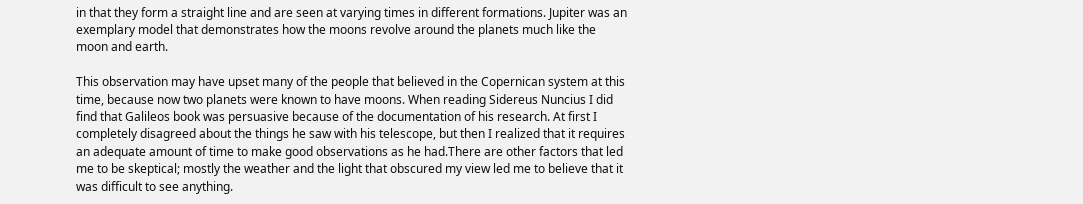in that they form a straight line and are seen at varying times in different formations. Jupiter was an exemplary model that demonstrates how the moons revolve around the planets much like the moon and earth.

This observation may have upset many of the people that believed in the Copernican system at this time, because now two planets were known to have moons. When reading Sidereus Nuncius I did find that Galileos book was persuasive because of the documentation of his research. At first I completely disagreed about the things he saw with his telescope, but then I realized that it requires an adequate amount of time to make good observations as he had.There are other factors that led me to be skeptical; mostly the weather and the light that obscured my view led me to believe that it was difficult to see anything.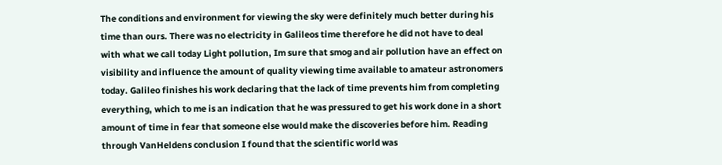The conditions and environment for viewing the sky were definitely much better during his time than ours. There was no electricity in Galileos time therefore he did not have to deal with what we call today Light pollution, Im sure that smog and air pollution have an effect on visibility and influence the amount of quality viewing time available to amateur astronomers today. Galileo finishes his work declaring that the lack of time prevents him from completing everything, which to me is an indication that he was pressured to get his work done in a short amount of time in fear that someone else would make the discoveries before him. Reading through VanHeldens conclusion I found that the scientific world was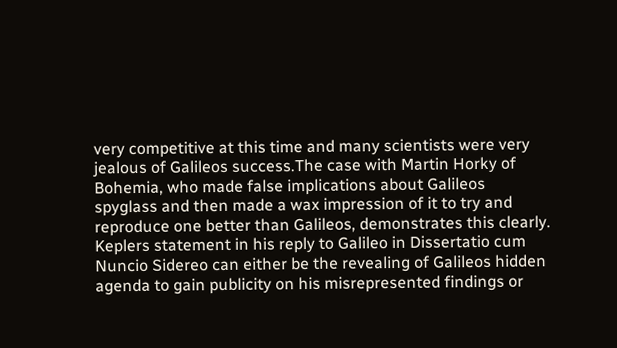very competitive at this time and many scientists were very jealous of Galileos success.The case with Martin Horky of Bohemia, who made false implications about Galileos spyglass and then made a wax impression of it to try and reproduce one better than Galileos, demonstrates this clearly. Keplers statement in his reply to Galileo in Dissertatio cum Nuncio Sidereo can either be the revealing of Galileos hidden agenda to gain publicity on his misrepresented findings or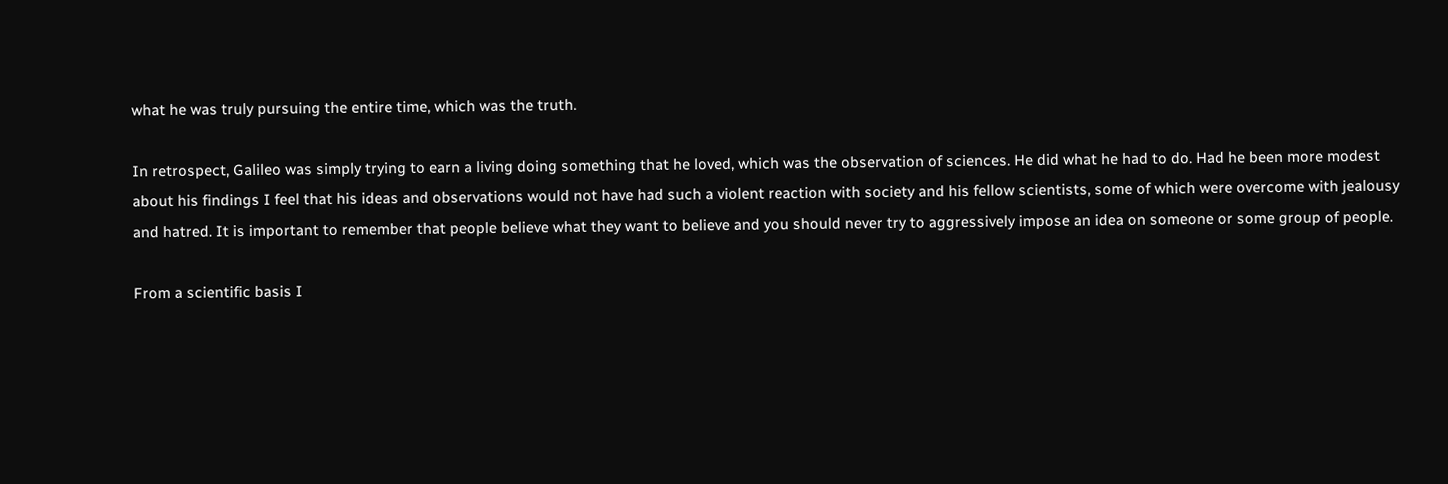what he was truly pursuing the entire time, which was the truth.

In retrospect, Galileo was simply trying to earn a living doing something that he loved, which was the observation of sciences. He did what he had to do. Had he been more modest about his findings I feel that his ideas and observations would not have had such a violent reaction with society and his fellow scientists, some of which were overcome with jealousy and hatred. It is important to remember that people believe what they want to believe and you should never try to aggressively impose an idea on someone or some group of people.

From a scientific basis I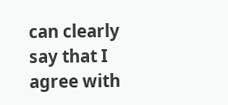can clearly say that I agree with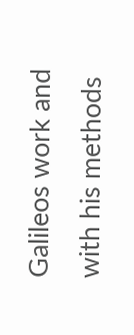Galileos work and with his methods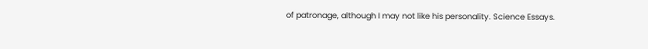of patronage, although I may not like his personality. Science Essays.